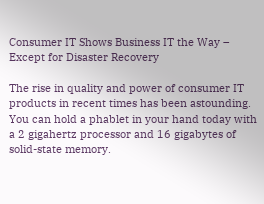Consumer IT Shows Business IT the Way – Except for Disaster Recovery

The rise in quality and power of consumer IT products in recent times has been astounding. You can hold a phablet in your hand today with a 2 gigahertz processor and 16 gigabytes of solid-state memory.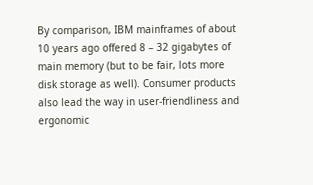By comparison, IBM mainframes of about 10 years ago offered 8 – 32 gigabytes of main memory (but to be fair, lots more disk storage as well). Consumer products also lead the way in user-friendliness and ergonomic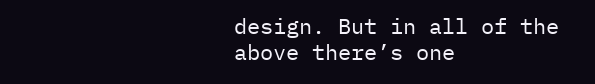design. But in all of the above there’s one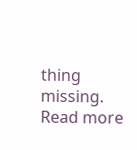thing missing. Read more